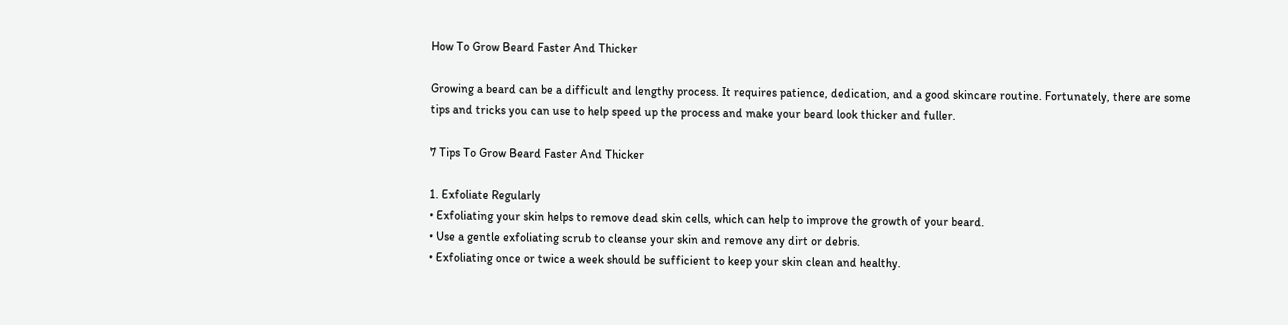How To Grow Beard Faster And Thicker

Growing a beard can be a difficult and lengthy process. It requires patience, dedication, and a good skincare routine. Fortunately, there are some tips and tricks you can use to help speed up the process and make your beard look thicker and fuller.

7 Tips To Grow Beard Faster And Thicker

1. Exfoliate Regularly
• Exfoliating your skin helps to remove dead skin cells, which can help to improve the growth of your beard.
• Use a gentle exfoliating scrub to cleanse your skin and remove any dirt or debris.
• Exfoliating once or twice a week should be sufficient to keep your skin clean and healthy.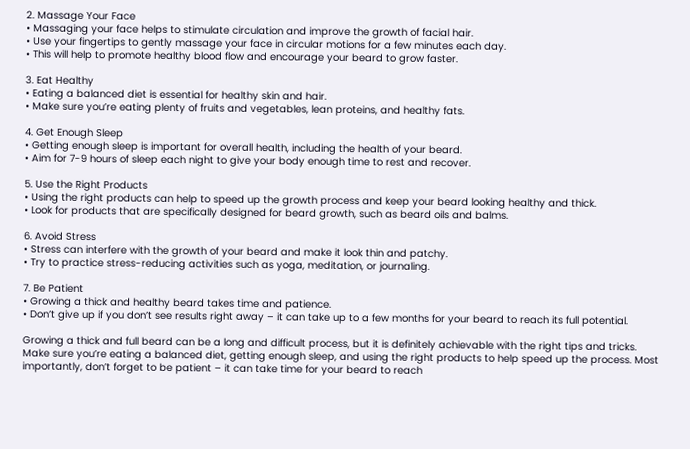2. Massage Your Face
• Massaging your face helps to stimulate circulation and improve the growth of facial hair.
• Use your fingertips to gently massage your face in circular motions for a few minutes each day.
• This will help to promote healthy blood flow and encourage your beard to grow faster.

3. Eat Healthy
• Eating a balanced diet is essential for healthy skin and hair.
• Make sure you’re eating plenty of fruits and vegetables, lean proteins, and healthy fats.

4. Get Enough Sleep
• Getting enough sleep is important for overall health, including the health of your beard.
• Aim for 7-9 hours of sleep each night to give your body enough time to rest and recover.

5. Use the Right Products
• Using the right products can help to speed up the growth process and keep your beard looking healthy and thick.
• Look for products that are specifically designed for beard growth, such as beard oils and balms.

6. Avoid Stress
• Stress can interfere with the growth of your beard and make it look thin and patchy.
• Try to practice stress-reducing activities such as yoga, meditation, or journaling.

7. Be Patient
• Growing a thick and healthy beard takes time and patience.
• Don’t give up if you don’t see results right away – it can take up to a few months for your beard to reach its full potential.

Growing a thick and full beard can be a long and difficult process, but it is definitely achievable with the right tips and tricks. Make sure you’re eating a balanced diet, getting enough sleep, and using the right products to help speed up the process. Most importantly, don’t forget to be patient – it can take time for your beard to reach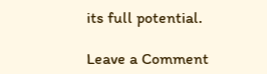its full potential.

Leave a Comment